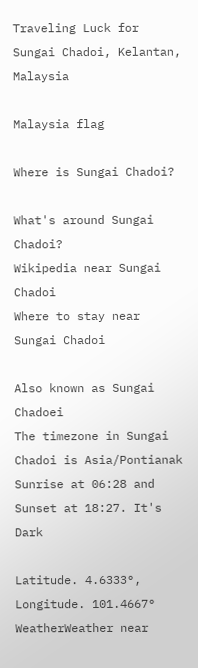Traveling Luck for Sungai Chadoi, Kelantan, Malaysia

Malaysia flag

Where is Sungai Chadoi?

What's around Sungai Chadoi?
Wikipedia near Sungai Chadoi
Where to stay near Sungai Chadoi

Also known as Sungai Chadoei
The timezone in Sungai Chadoi is Asia/Pontianak
Sunrise at 06:28 and Sunset at 18:27. It's Dark

Latitude. 4.6333°, Longitude. 101.4667°
WeatherWeather near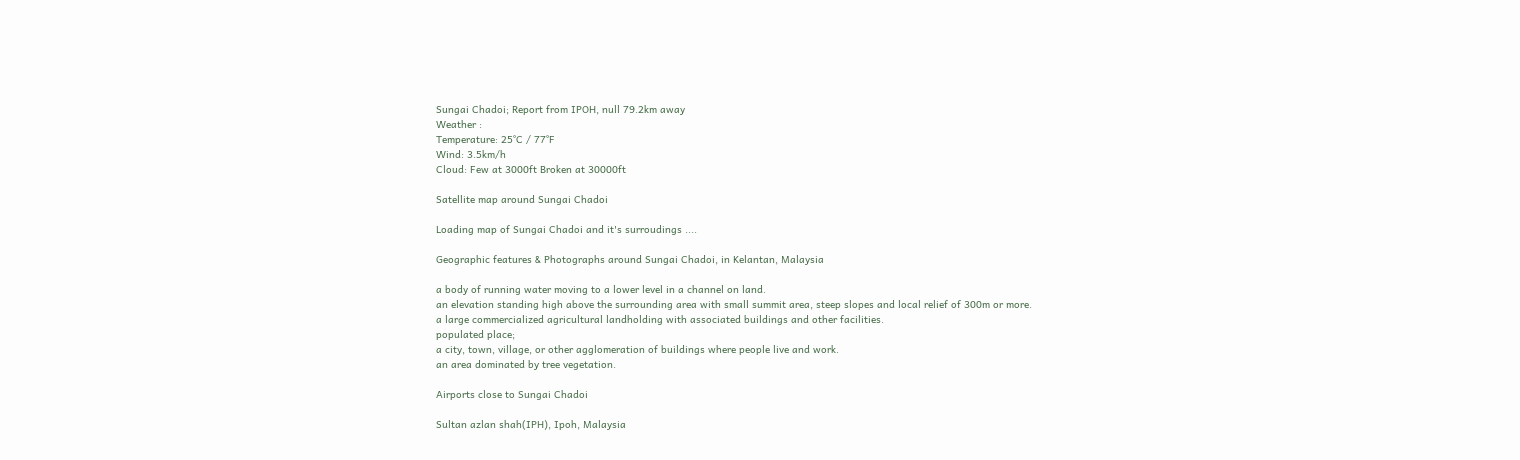Sungai Chadoi; Report from IPOH, null 79.2km away
Weather :
Temperature: 25°C / 77°F
Wind: 3.5km/h
Cloud: Few at 3000ft Broken at 30000ft

Satellite map around Sungai Chadoi

Loading map of Sungai Chadoi and it's surroudings ....

Geographic features & Photographs around Sungai Chadoi, in Kelantan, Malaysia

a body of running water moving to a lower level in a channel on land.
an elevation standing high above the surrounding area with small summit area, steep slopes and local relief of 300m or more.
a large commercialized agricultural landholding with associated buildings and other facilities.
populated place;
a city, town, village, or other agglomeration of buildings where people live and work.
an area dominated by tree vegetation.

Airports close to Sungai Chadoi

Sultan azlan shah(IPH), Ipoh, Malaysia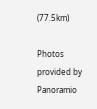(77.5km)

Photos provided by Panoramio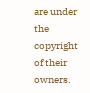are under the copyright of their owners.